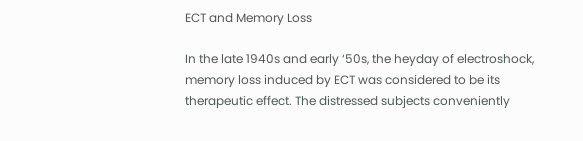ECT and Memory Loss

In the late 1940s and early ‘50s, the heyday of electroshock, memory loss induced by ECT was considered to be its therapeutic effect. The distressed subjects conveniently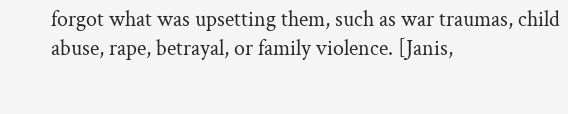forgot what was upsetting them, such as war traumas, child abuse, rape, betrayal, or family violence. [Janis,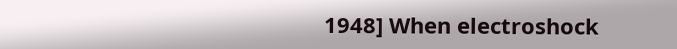1948] When electroshock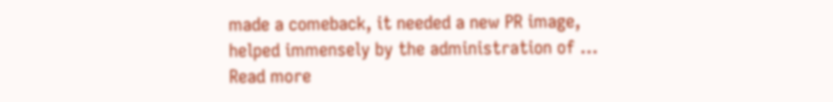made a comeback, it needed a new PR image, helped immensely by the administration of … Read more